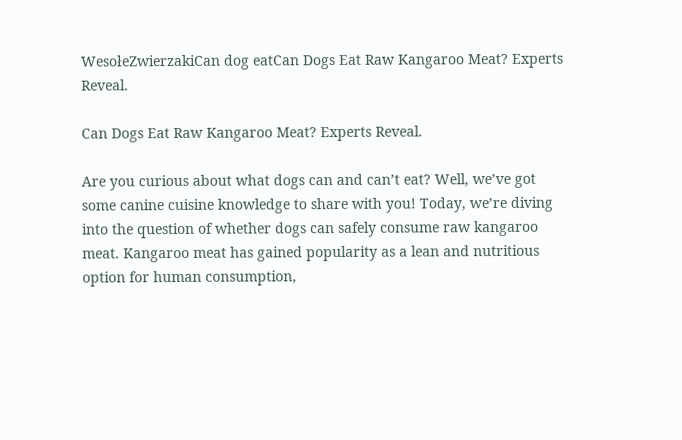WesołeZwierzakiCan dog eatCan Dogs Eat Raw Kangaroo Meat? Experts Reveal.

Can Dogs Eat Raw Kangaroo Meat? Experts Reveal.

Are you curious about what dogs can and can’t eat? Well, we’ve got some canine cuisine knowledge to share with you! Today, we’re diving into the question of whether dogs can safely consume raw kangaroo meat. Kangaroo meat has gained popularity as a lean and nutritious option for human consumption,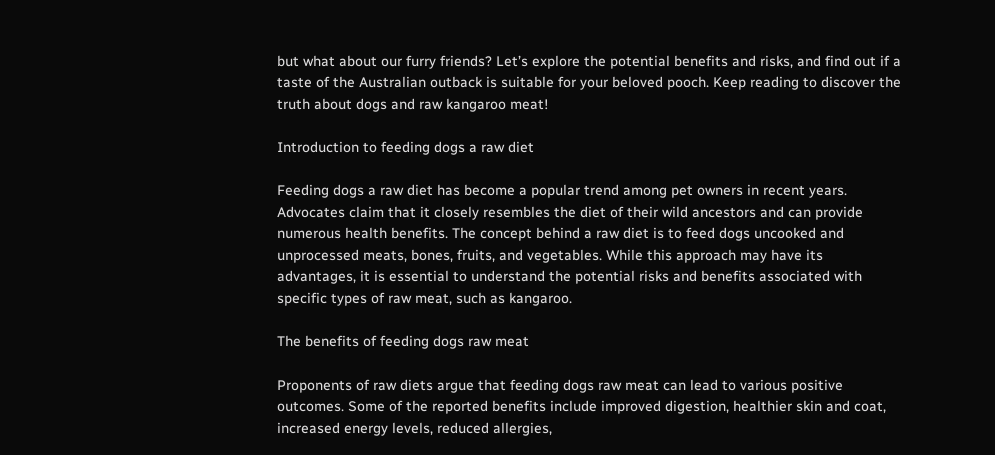but what about our furry friends? Let’s explore the potential benefits and risks, and find out if a taste of the Australian outback is suitable for your beloved pooch. Keep reading to discover the truth about dogs and raw kangaroo meat!

Introduction to feeding dogs a raw diet

Feeding dogs a raw diet has become a popular trend among pet owners in recent years. Advocates claim that it closely resembles the diet of their wild ancestors and can provide numerous health benefits. The concept behind a raw diet is to feed dogs uncooked and unprocessed meats, bones, fruits, and vegetables. While this approach may have its advantages, it is essential to understand the potential risks and benefits associated with specific types of raw meat, such as kangaroo.

The benefits of feeding dogs raw meat

Proponents of raw diets argue that feeding dogs raw meat can lead to various positive outcomes. Some of the reported benefits include improved digestion, healthier skin and coat, increased energy levels, reduced allergies,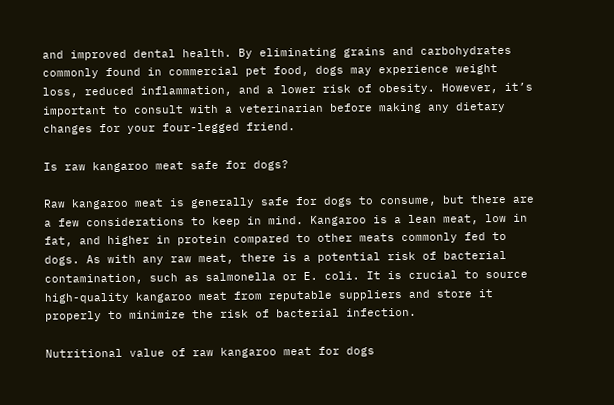and improved dental health. By eliminating grains and carbohydrates commonly found in commercial pet food, dogs may experience weight loss, reduced inflammation, and a lower risk of obesity. However, it’s important to consult with a veterinarian before making any dietary changes for your four-legged friend.

Is raw kangaroo meat safe for dogs?

Raw kangaroo meat is generally safe for dogs to consume, but there are a few considerations to keep in mind. Kangaroo is a lean meat, low in fat, and higher in protein compared to other meats commonly fed to dogs. As with any raw meat, there is a potential risk of bacterial contamination, such as salmonella or E. coli. It is crucial to source high-quality kangaroo meat from reputable suppliers and store it properly to minimize the risk of bacterial infection.

Nutritional value of raw kangaroo meat for dogs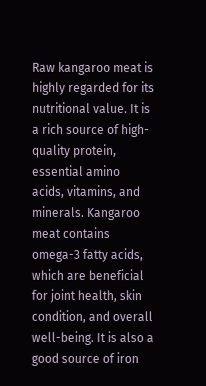Raw kangaroo meat is highly regarded for its nutritional value. It is a rich source of high-quality protein, essential amino acids, vitamins, and minerals. Kangaroo meat contains omega-3 fatty acids, which are beneficial for joint health, skin condition, and overall well-being. It is also a good source of iron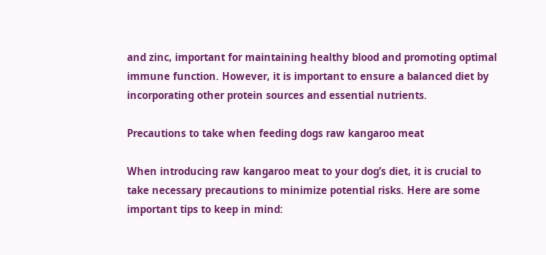and zinc, important for maintaining healthy blood and promoting optimal immune function. However, it is important to ensure a balanced diet by incorporating other protein sources and essential nutrients.

Precautions to take when feeding dogs raw kangaroo meat

When introducing raw kangaroo meat to your dog’s diet, it is crucial to take necessary precautions to minimize potential risks. Here are some important tips to keep in mind: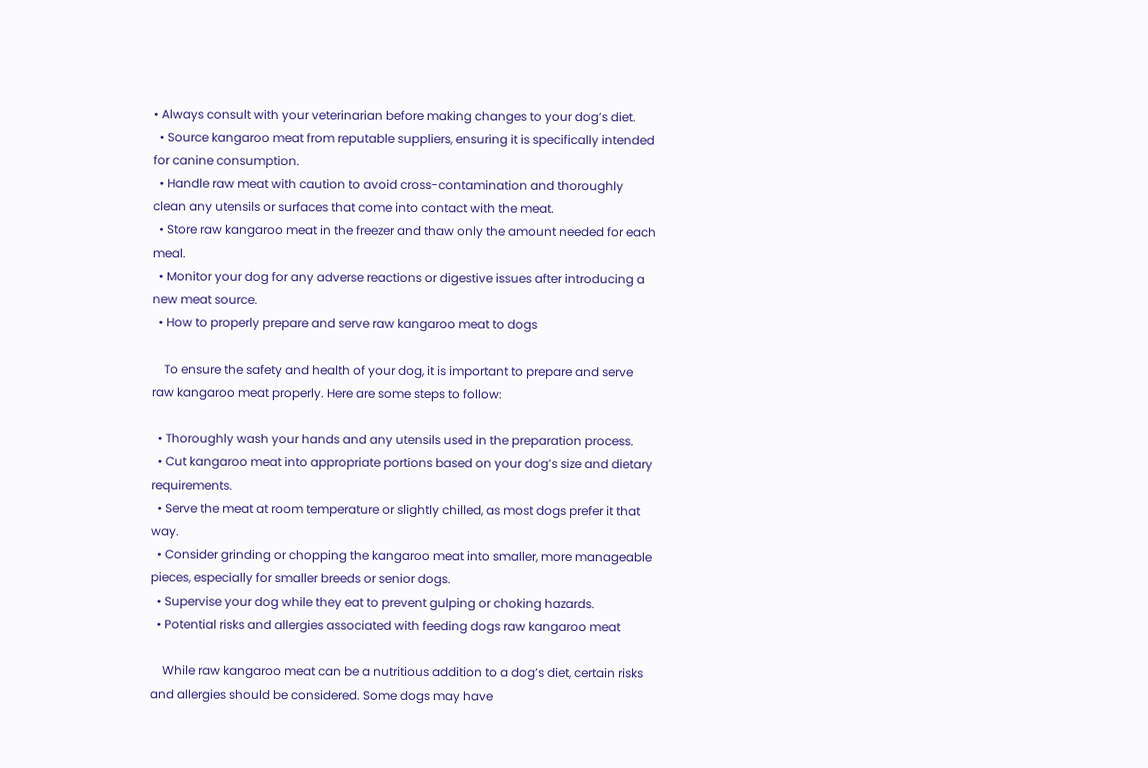• Always consult with your veterinarian before making changes to your dog’s diet.
  • Source kangaroo meat from reputable suppliers, ensuring it is specifically intended for canine consumption.
  • Handle raw meat with caution to avoid cross-contamination and thoroughly clean any utensils or surfaces that come into contact with the meat.
  • Store raw kangaroo meat in the freezer and thaw only the amount needed for each meal.
  • Monitor your dog for any adverse reactions or digestive issues after introducing a new meat source.
  • How to properly prepare and serve raw kangaroo meat to dogs

    To ensure the safety and health of your dog, it is important to prepare and serve raw kangaroo meat properly. Here are some steps to follow:

  • Thoroughly wash your hands and any utensils used in the preparation process.
  • Cut kangaroo meat into appropriate portions based on your dog’s size and dietary requirements.
  • Serve the meat at room temperature or slightly chilled, as most dogs prefer it that way.
  • Consider grinding or chopping the kangaroo meat into smaller, more manageable pieces, especially for smaller breeds or senior dogs.
  • Supervise your dog while they eat to prevent gulping or choking hazards.
  • Potential risks and allergies associated with feeding dogs raw kangaroo meat

    While raw kangaroo meat can be a nutritious addition to a dog’s diet, certain risks and allergies should be considered. Some dogs may have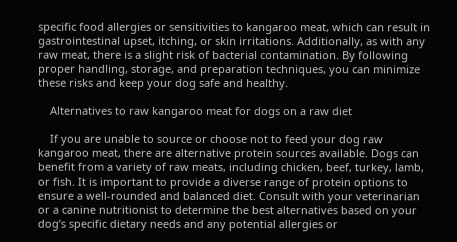specific food allergies or sensitivities to kangaroo meat, which can result in gastrointestinal upset, itching, or skin irritations. Additionally, as with any raw meat, there is a slight risk of bacterial contamination. By following proper handling, storage, and preparation techniques, you can minimize these risks and keep your dog safe and healthy.

    Alternatives to raw kangaroo meat for dogs on a raw diet

    If you are unable to source or choose not to feed your dog raw kangaroo meat, there are alternative protein sources available. Dogs can benefit from a variety of raw meats, including chicken, beef, turkey, lamb, or fish. It is important to provide a diverse range of protein options to ensure a well-rounded and balanced diet. Consult with your veterinarian or a canine nutritionist to determine the best alternatives based on your dog’s specific dietary needs and any potential allergies or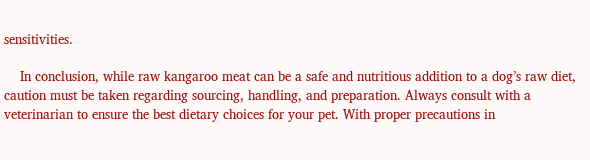sensitivities.

    In conclusion, while raw kangaroo meat can be a safe and nutritious addition to a dog’s raw diet, caution must be taken regarding sourcing, handling, and preparation. Always consult with a veterinarian to ensure the best dietary choices for your pet. With proper precautions in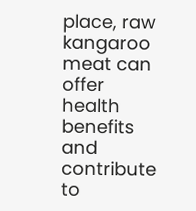place, raw kangaroo meat can offer health benefits and contribute to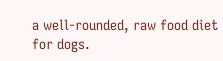a well-rounded, raw food diet for dogs.